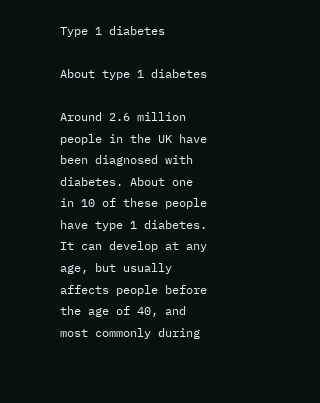Type 1 diabetes

About type 1 diabetes

Around 2.6 million people in the UK have been diagnosed with diabetes. About one in 10 of these people have type 1 diabetes. It can develop at any age, but usually affects people before the age of 40, and most commonly during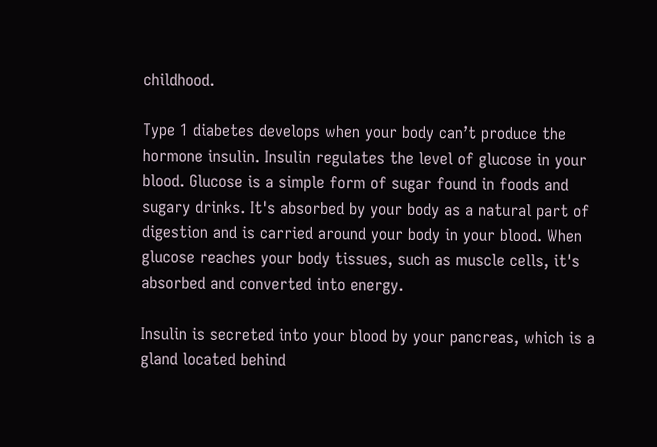childhood.

Type 1 diabetes develops when your body can’t produce the hormone insulin. Insulin regulates the level of glucose in your blood. Glucose is a simple form of sugar found in foods and sugary drinks. It's absorbed by your body as a natural part of digestion and is carried around your body in your blood. When glucose reaches your body tissues, such as muscle cells, it's absorbed and converted into energy.

Insulin is secreted into your blood by your pancreas, which is a gland located behind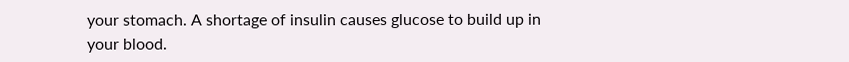your stomach. A shortage of insulin causes glucose to build up in your blood.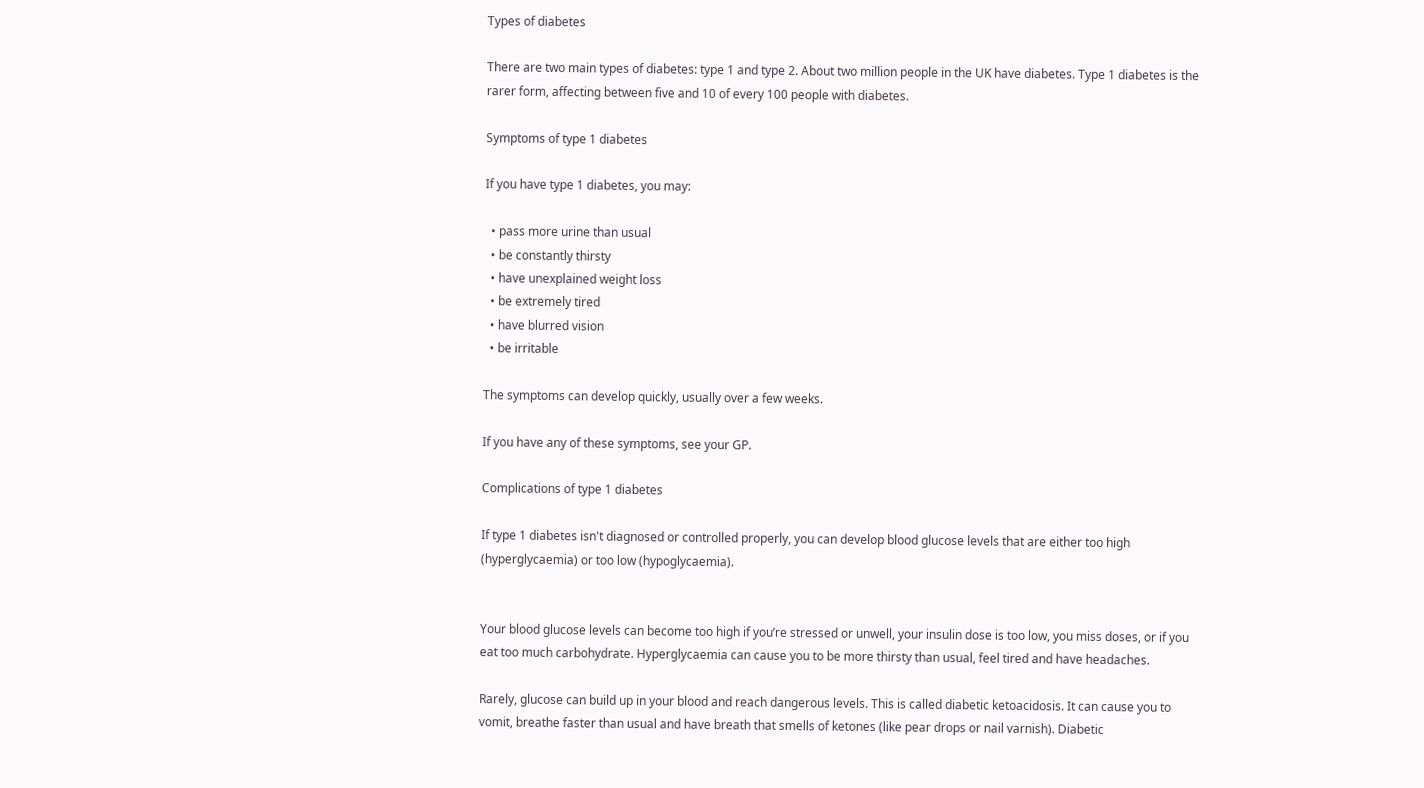Types of diabetes

There are two main types of diabetes: type 1 and type 2. About two million people in the UK have diabetes. Type 1 diabetes is the rarer form, affecting between five and 10 of every 100 people with diabetes.

Symptoms of type 1 diabetes

If you have type 1 diabetes, you may:

  • pass more urine than usual
  • be constantly thirsty
  • have unexplained weight loss
  • be extremely tired
  • have blurred vision
  • be irritable

The symptoms can develop quickly, usually over a few weeks.

If you have any of these symptoms, see your GP.

Complications of type 1 diabetes

If type 1 diabetes isn't diagnosed or controlled properly, you can develop blood glucose levels that are either too high (hyperglycaemia) or too low (hypoglycaemia).


Your blood glucose levels can become too high if you’re stressed or unwell, your insulin dose is too low, you miss doses, or if you eat too much carbohydrate. Hyperglycaemia can cause you to be more thirsty than usual, feel tired and have headaches.

Rarely, glucose can build up in your blood and reach dangerous levels. This is called diabetic ketoacidosis. It can cause you to vomit, breathe faster than usual and have breath that smells of ketones (like pear drops or nail varnish). Diabetic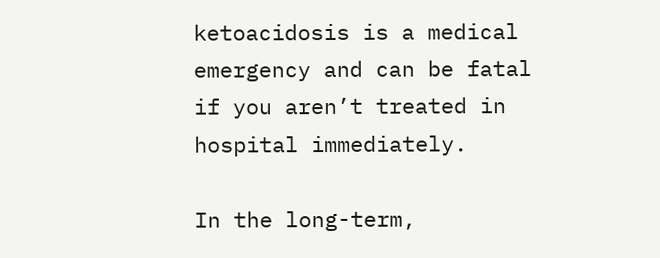ketoacidosis is a medical emergency and can be fatal if you aren’t treated in hospital immediately.

In the long-term,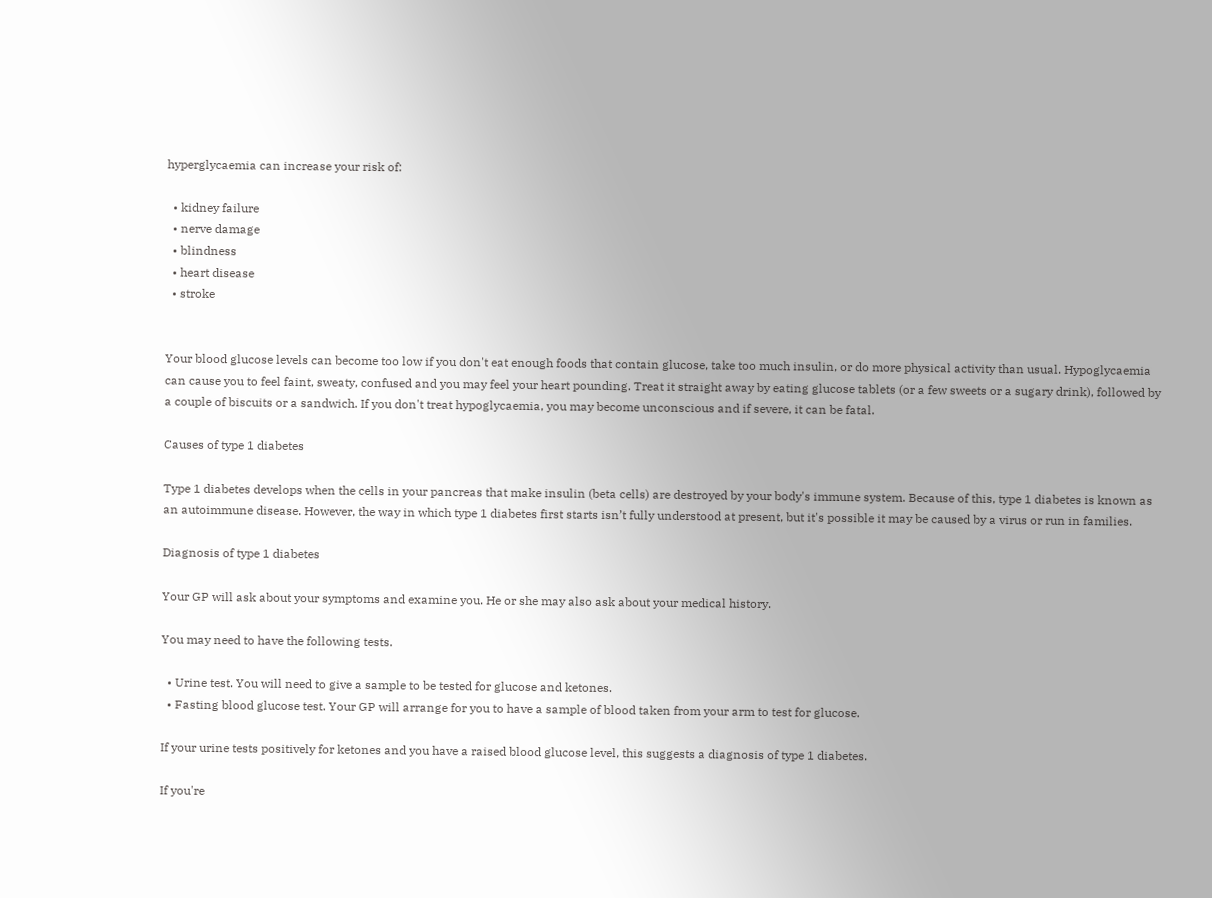hyperglycaemia can increase your risk of:

  • kidney failure
  • nerve damage
  • blindness
  • heart disease
  • stroke


Your blood glucose levels can become too low if you don't eat enough foods that contain glucose, take too much insulin, or do more physical activity than usual. Hypoglycaemia can cause you to feel faint, sweaty, confused and you may feel your heart pounding. Treat it straight away by eating glucose tablets (or a few sweets or a sugary drink), followed by a couple of biscuits or a sandwich. If you don't treat hypoglycaemia, you may become unconscious and if severe, it can be fatal.

Causes of type 1 diabetes

Type 1 diabetes develops when the cells in your pancreas that make insulin (beta cells) are destroyed by your body's immune system. Because of this, type 1 diabetes is known as an autoimmune disease. However, the way in which type 1 diabetes first starts isn’t fully understood at present, but it's possible it may be caused by a virus or run in families.

Diagnosis of type 1 diabetes

Your GP will ask about your symptoms and examine you. He or she may also ask about your medical history.

You may need to have the following tests.

  • Urine test. You will need to give a sample to be tested for glucose and ketones.
  • Fasting blood glucose test. Your GP will arrange for you to have a sample of blood taken from your arm to test for glucose.

If your urine tests positively for ketones and you have a raised blood glucose level, this suggests a diagnosis of type 1 diabetes.

If you're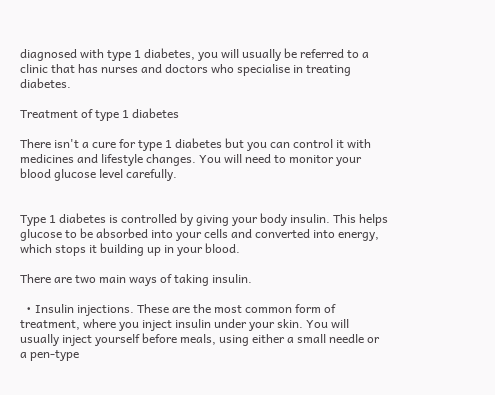diagnosed with type 1 diabetes, you will usually be referred to a clinic that has nurses and doctors who specialise in treating diabetes.

Treatment of type 1 diabetes

There isn't a cure for type 1 diabetes but you can control it with medicines and lifestyle changes. You will need to monitor your blood glucose level carefully.


Type 1 diabetes is controlled by giving your body insulin. This helps glucose to be absorbed into your cells and converted into energy, which stops it building up in your blood.

There are two main ways of taking insulin.

  • Insulin injections. These are the most common form of treatment, where you inject insulin under your skin. You will usually inject yourself before meals, using either a small needle or a pen-type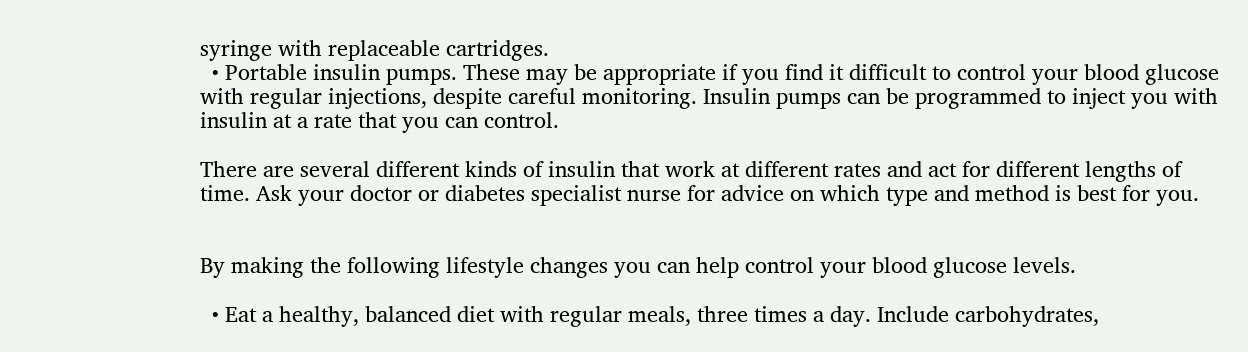syringe with replaceable cartridges.
  • Portable insulin pumps. These may be appropriate if you find it difficult to control your blood glucose with regular injections, despite careful monitoring. Insulin pumps can be programmed to inject you with insulin at a rate that you can control.

There are several different kinds of insulin that work at different rates and act for different lengths of time. Ask your doctor or diabetes specialist nurse for advice on which type and method is best for you.


By making the following lifestyle changes you can help control your blood glucose levels.

  • Eat a healthy, balanced diet with regular meals, three times a day. Include carbohydrates,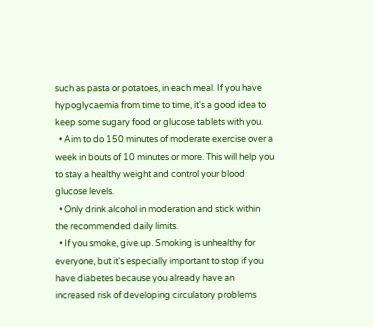such as pasta or potatoes, in each meal. If you have hypoglycaemia from time to time, it's a good idea to keep some sugary food or glucose tablets with you.
  • Aim to do 150 minutes of moderate exercise over a week in bouts of 10 minutes or more. This will help you to stay a healthy weight and control your blood glucose levels.
  • Only drink alcohol in moderation and stick within the recommended daily limits.
  • If you smoke, give up. Smoking is unhealthy for everyone, but it's especially important to stop if you have diabetes because you already have an increased risk of developing circulatory problems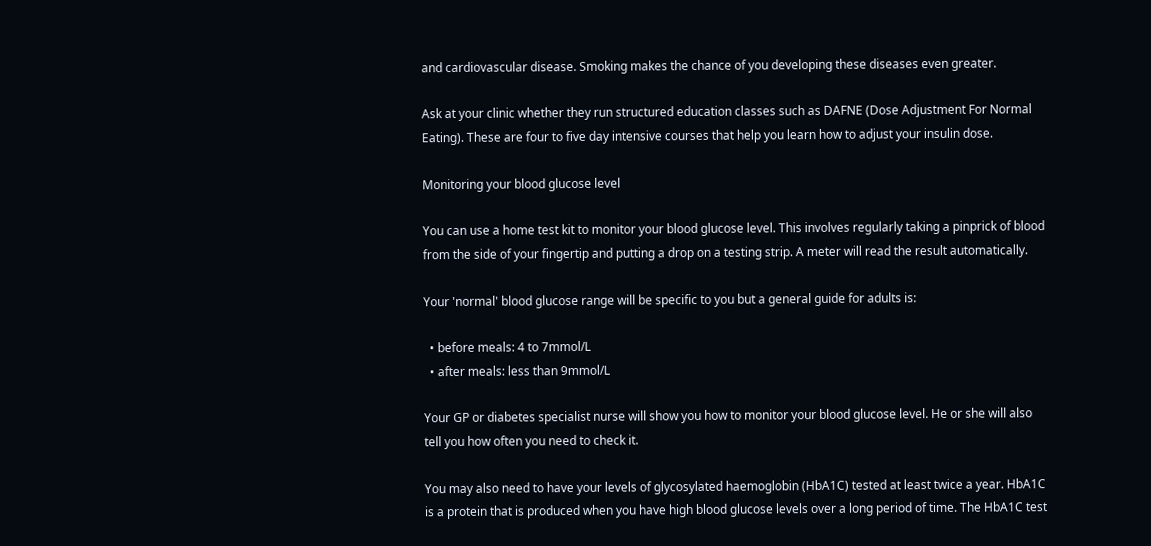and cardiovascular disease. Smoking makes the chance of you developing these diseases even greater.

Ask at your clinic whether they run structured education classes such as DAFNE (Dose Adjustment For Normal Eating). These are four to five day intensive courses that help you learn how to adjust your insulin dose.

Monitoring your blood glucose level

You can use a home test kit to monitor your blood glucose level. This involves regularly taking a pinprick of blood from the side of your fingertip and putting a drop on a testing strip. A meter will read the result automatically.

Your 'normal' blood glucose range will be specific to you but a general guide for adults is:

  • before meals: 4 to 7mmol/L
  • after meals: less than 9mmol/L

Your GP or diabetes specialist nurse will show you how to monitor your blood glucose level. He or she will also tell you how often you need to check it.

You may also need to have your levels of glycosylated haemoglobin (HbA1C) tested at least twice a year. HbA1C is a protein that is produced when you have high blood glucose levels over a long period of time. The HbA1C test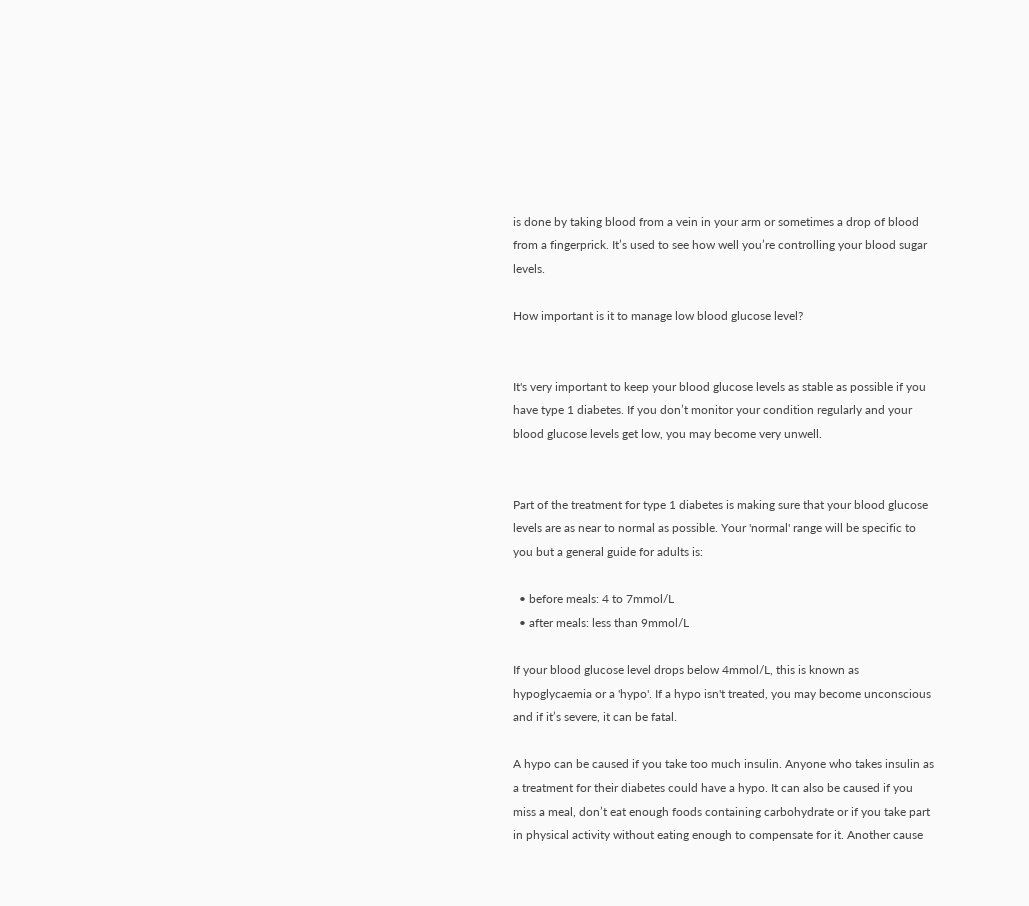is done by taking blood from a vein in your arm or sometimes a drop of blood from a fingerprick. It’s used to see how well you’re controlling your blood sugar levels.

How important is it to manage low blood glucose level?


It's very important to keep your blood glucose levels as stable as possible if you have type 1 diabetes. If you don’t monitor your condition regularly and your blood glucose levels get low, you may become very unwell.


Part of the treatment for type 1 diabetes is making sure that your blood glucose levels are as near to normal as possible. Your 'normal' range will be specific to you but a general guide for adults is:

  • before meals: 4 to 7mmol/L
  • after meals: less than 9mmol/L

If your blood glucose level drops below 4mmol/L, this is known as hypoglycaemia or a 'hypo'. If a hypo isn't treated, you may become unconscious and if it’s severe, it can be fatal.

A hypo can be caused if you take too much insulin. Anyone who takes insulin as a treatment for their diabetes could have a hypo. It can also be caused if you miss a meal, don’t eat enough foods containing carbohydrate or if you take part in physical activity without eating enough to compensate for it. Another cause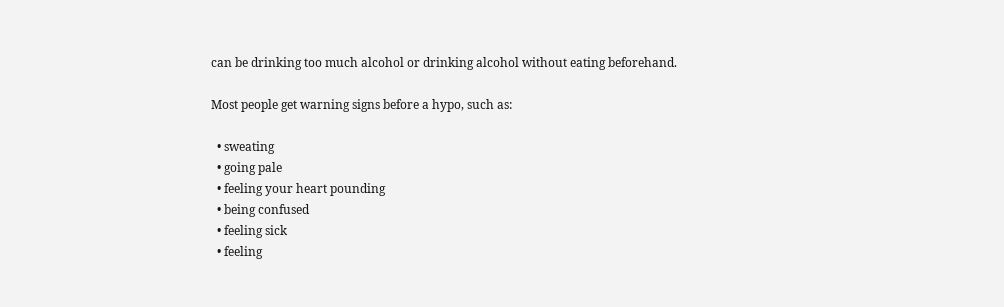can be drinking too much alcohol or drinking alcohol without eating beforehand.

Most people get warning signs before a hypo, such as:

  • sweating
  • going pale
  • feeling your heart pounding
  • being confused
  • feeling sick
  • feeling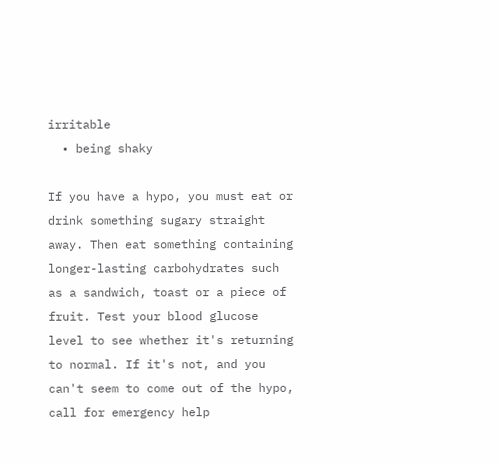irritable
  • being shaky

If you have a hypo, you must eat or drink something sugary straight away. Then eat something containing longer-lasting carbohydrates such as a sandwich, toast or a piece of fruit. Test your blood glucose level to see whether it's returning to normal. If it's not, and you can't seem to come out of the hypo, call for emergency help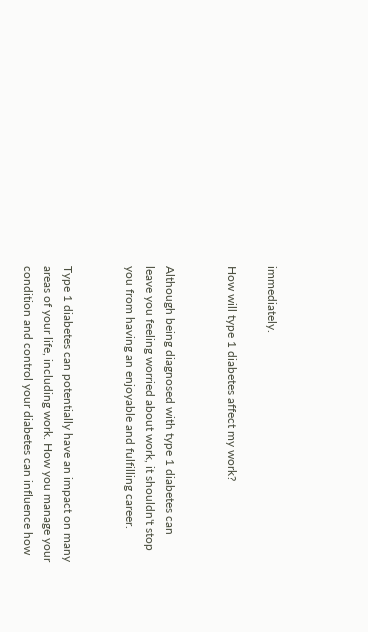immediately.

How will type 1 diabetes affect my work?


Although being diagnosed with type 1 diabetes can leave you feeling worried about work, it shouldn't stop you from having an enjoyable and fulfilling career.


Type 1 diabetes can potentially have an impact on many areas of your life, including work. How you manage your condition and control your diabetes can influence how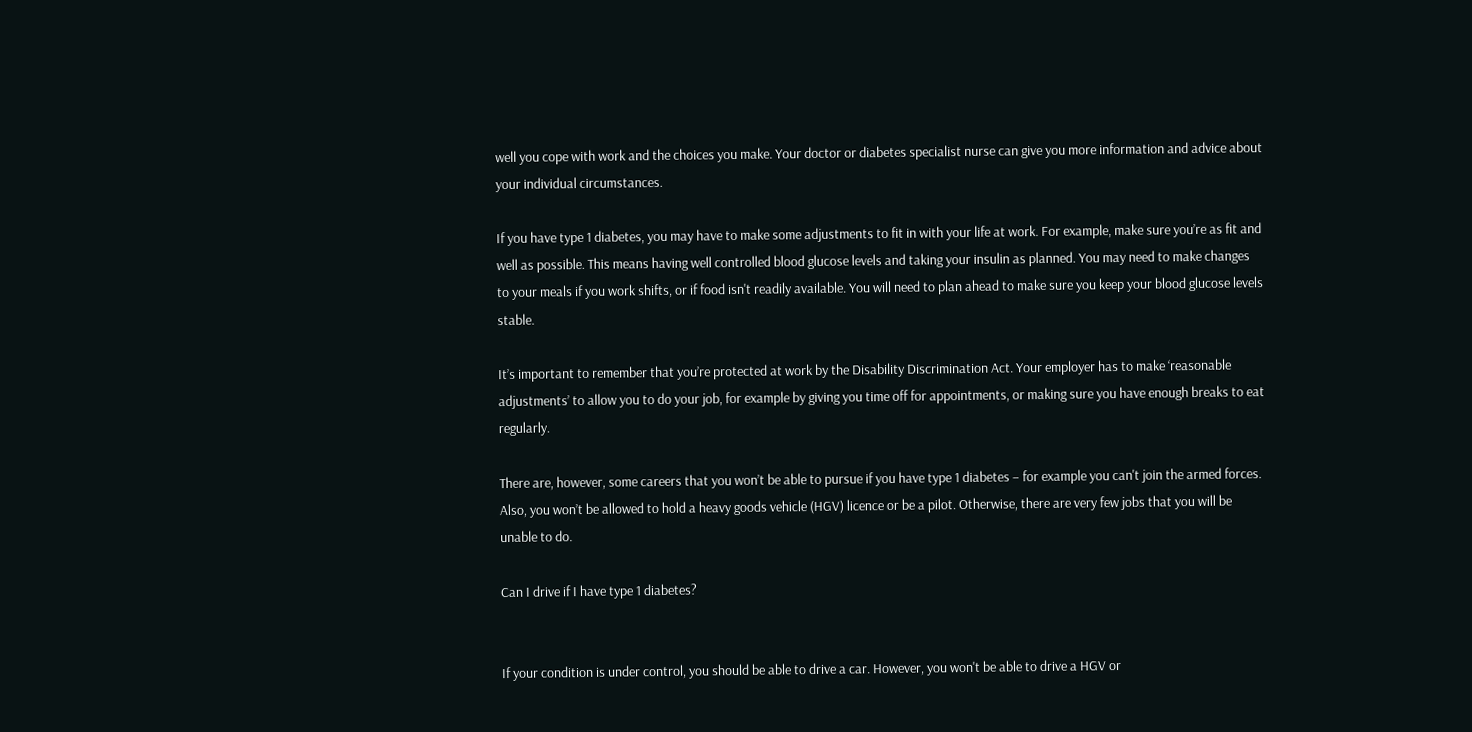well you cope with work and the choices you make. Your doctor or diabetes specialist nurse can give you more information and advice about your individual circumstances.

If you have type 1 diabetes, you may have to make some adjustments to fit in with your life at work. For example, make sure you’re as fit and well as possible. This means having well controlled blood glucose levels and taking your insulin as planned. You may need to make changes to your meals if you work shifts, or if food isn't readily available. You will need to plan ahead to make sure you keep your blood glucose levels stable.

It’s important to remember that you’re protected at work by the Disability Discrimination Act. Your employer has to make ‘reasonable adjustments’ to allow you to do your job, for example by giving you time off for appointments, or making sure you have enough breaks to eat regularly.

There are, however, some careers that you won’t be able to pursue if you have type 1 diabetes – for example you can't join the armed forces. Also, you won’t be allowed to hold a heavy goods vehicle (HGV) licence or be a pilot. Otherwise, there are very few jobs that you will be unable to do.

Can I drive if I have type 1 diabetes?


If your condition is under control, you should be able to drive a car. However, you won't be able to drive a HGV or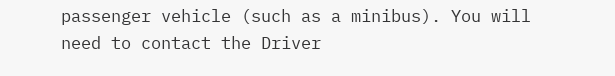passenger vehicle (such as a minibus). You will need to contact the Driver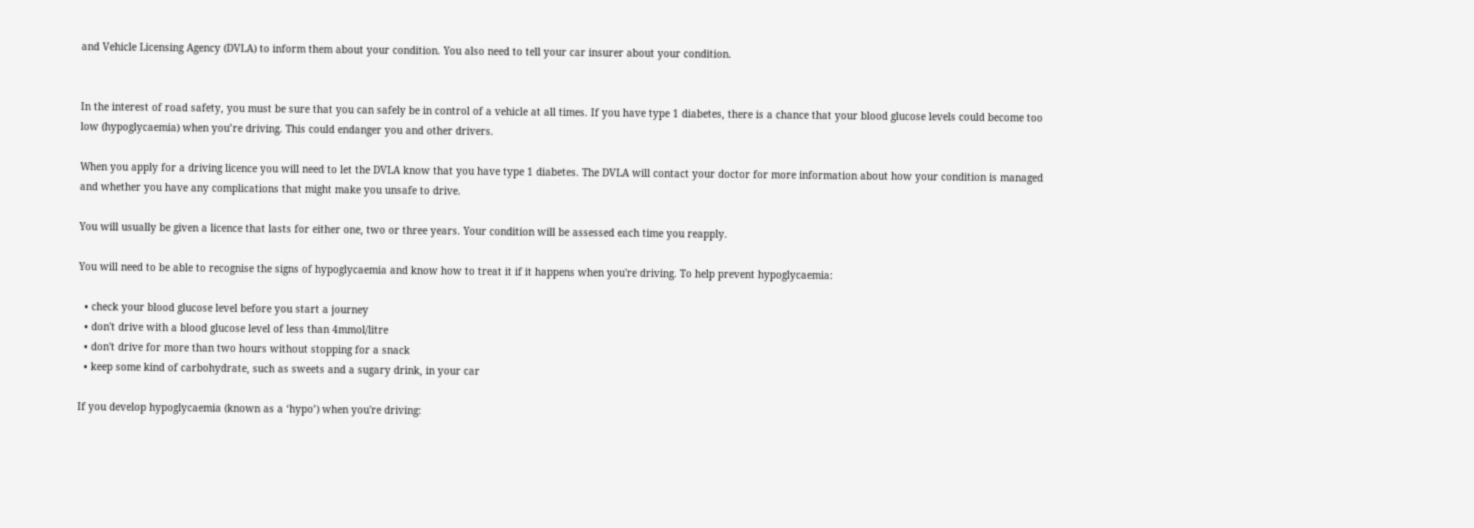and Vehicle Licensing Agency (DVLA) to inform them about your condition. You also need to tell your car insurer about your condition.


In the interest of road safety, you must be sure that you can safely be in control of a vehicle at all times. If you have type 1 diabetes, there is a chance that your blood glucose levels could become too low (hypoglycaemia) when you’re driving. This could endanger you and other drivers.

When you apply for a driving licence you will need to let the DVLA know that you have type 1 diabetes. The DVLA will contact your doctor for more information about how your condition is managed and whether you have any complications that might make you unsafe to drive.

You will usually be given a licence that lasts for either one, two or three years. Your condition will be assessed each time you reapply.

You will need to be able to recognise the signs of hypoglycaemia and know how to treat it if it happens when you're driving. To help prevent hypoglycaemia:

  • check your blood glucose level before you start a journey
  • don't drive with a blood glucose level of less than 4mmol/litre
  • don't drive for more than two hours without stopping for a snack
  • keep some kind of carbohydrate, such as sweets and a sugary drink, in your car

If you develop hypoglycaemia (known as a ‘hypo’) when you're driving: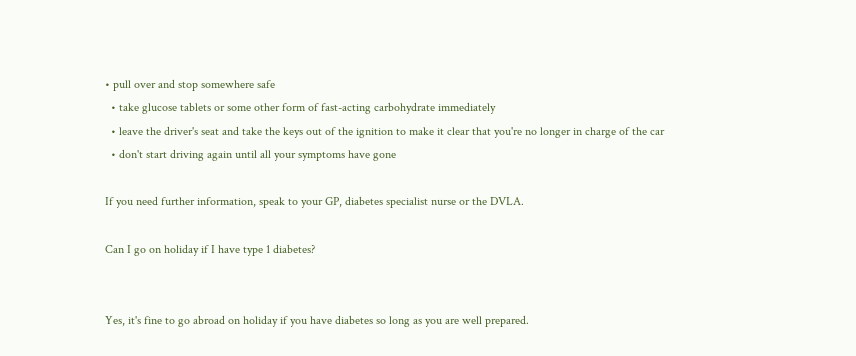• pull over and stop somewhere safe
  • take glucose tablets or some other form of fast-acting carbohydrate immediately
  • leave the driver's seat and take the keys out of the ignition to make it clear that you're no longer in charge of the car
  • don't start driving again until all your symptoms have gone

If you need further information, speak to your GP, diabetes specialist nurse or the DVLA.

Can I go on holiday if I have type 1 diabetes?


Yes, it's fine to go abroad on holiday if you have diabetes so long as you are well prepared.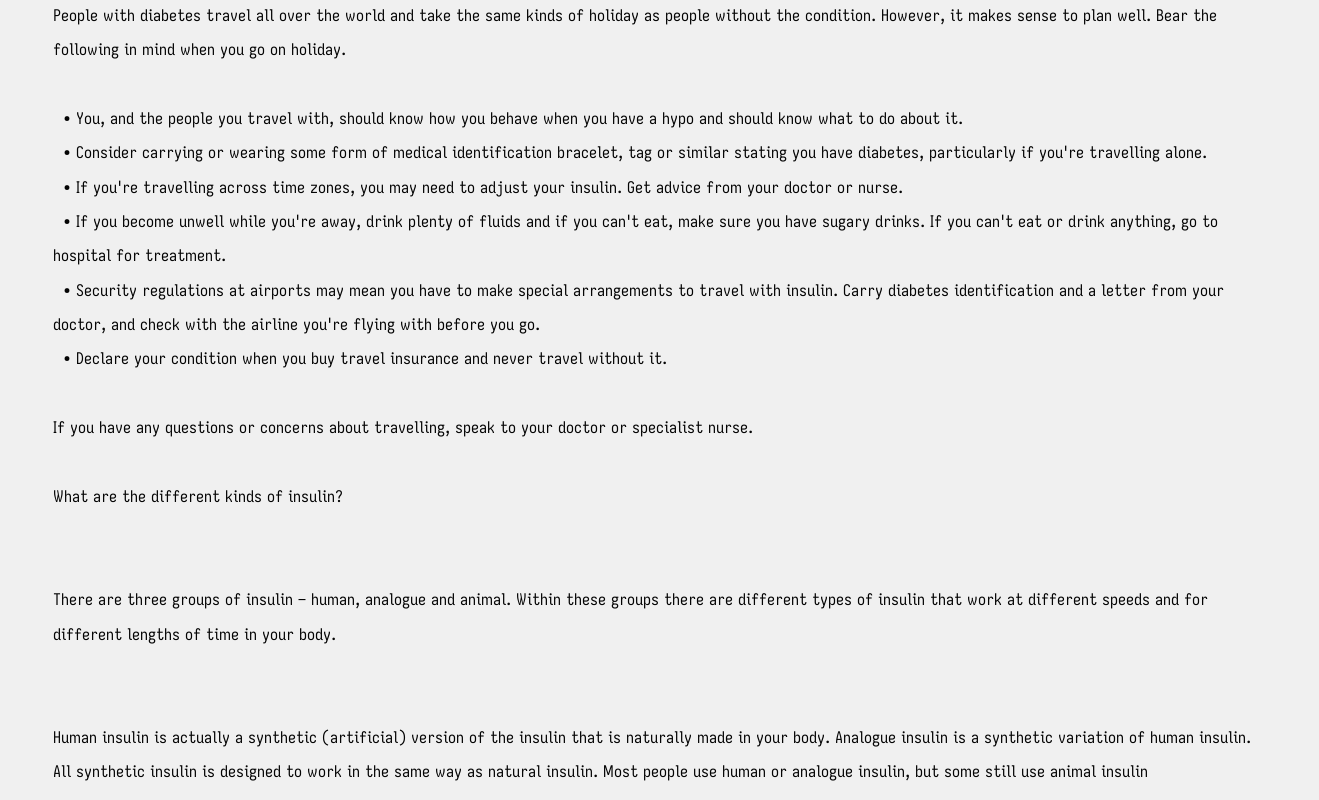People with diabetes travel all over the world and take the same kinds of holiday as people without the condition. However, it makes sense to plan well. Bear the following in mind when you go on holiday.

  • You, and the people you travel with, should know how you behave when you have a hypo and should know what to do about it.
  • Consider carrying or wearing some form of medical identification bracelet, tag or similar stating you have diabetes, particularly if you're travelling alone.
  • If you're travelling across time zones, you may need to adjust your insulin. Get advice from your doctor or nurse.
  • If you become unwell while you're away, drink plenty of fluids and if you can't eat, make sure you have sugary drinks. If you can't eat or drink anything, go to hospital for treatment.
  • Security regulations at airports may mean you have to make special arrangements to travel with insulin. Carry diabetes identification and a letter from your doctor, and check with the airline you're flying with before you go.
  • Declare your condition when you buy travel insurance and never travel without it.

If you have any questions or concerns about travelling, speak to your doctor or specialist nurse.

What are the different kinds of insulin?


There are three groups of insulin – human, analogue and animal. Within these groups there are different types of insulin that work at different speeds and for different lengths of time in your body.


Human insulin is actually a synthetic (artificial) version of the insulin that is naturally made in your body. Analogue insulin is a synthetic variation of human insulin. All synthetic insulin is designed to work in the same way as natural insulin. Most people use human or analogue insulin, but some still use animal insulin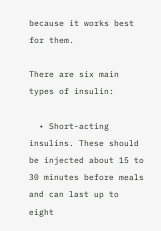because it works best for them.

There are six main types of insulin:

  • Short-acting insulins. These should be injected about 15 to 30 minutes before meals and can last up to eight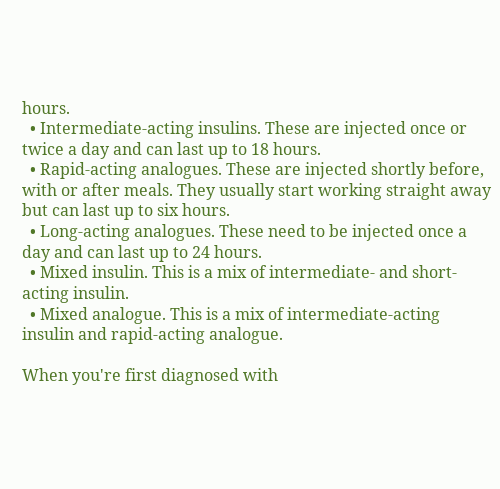hours.
  • Intermediate-acting insulins. These are injected once or twice a day and can last up to 18 hours.
  • Rapid-acting analogues. These are injected shortly before, with or after meals. They usually start working straight away but can last up to six hours.
  • Long-acting analogues. These need to be injected once a day and can last up to 24 hours.
  • Mixed insulin. This is a mix of intermediate- and short-acting insulin.
  • Mixed analogue. This is a mix of intermediate-acting insulin and rapid-acting analogue.

When you're first diagnosed with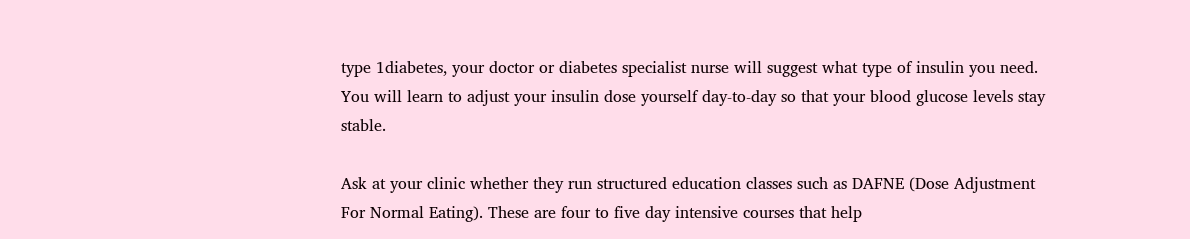type 1diabetes, your doctor or diabetes specialist nurse will suggest what type of insulin you need. You will learn to adjust your insulin dose yourself day-to-day so that your blood glucose levels stay stable.

Ask at your clinic whether they run structured education classes such as DAFNE (Dose Adjustment For Normal Eating). These are four to five day intensive courses that help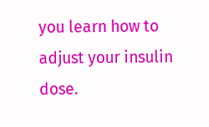you learn how to adjust your insulin dose.